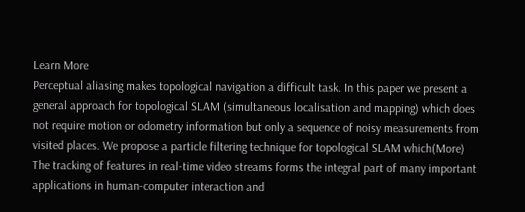Learn More
Perceptual aliasing makes topological navigation a difficult task. In this paper we present a general approach for topological SLAM (simultaneous localisation and mapping) which does not require motion or odometry information but only a sequence of noisy measurements from visited places. We propose a particle filtering technique for topological SLAM which(More)
The tracking of features in real-time video streams forms the integral part of many important applications in human-computer interaction and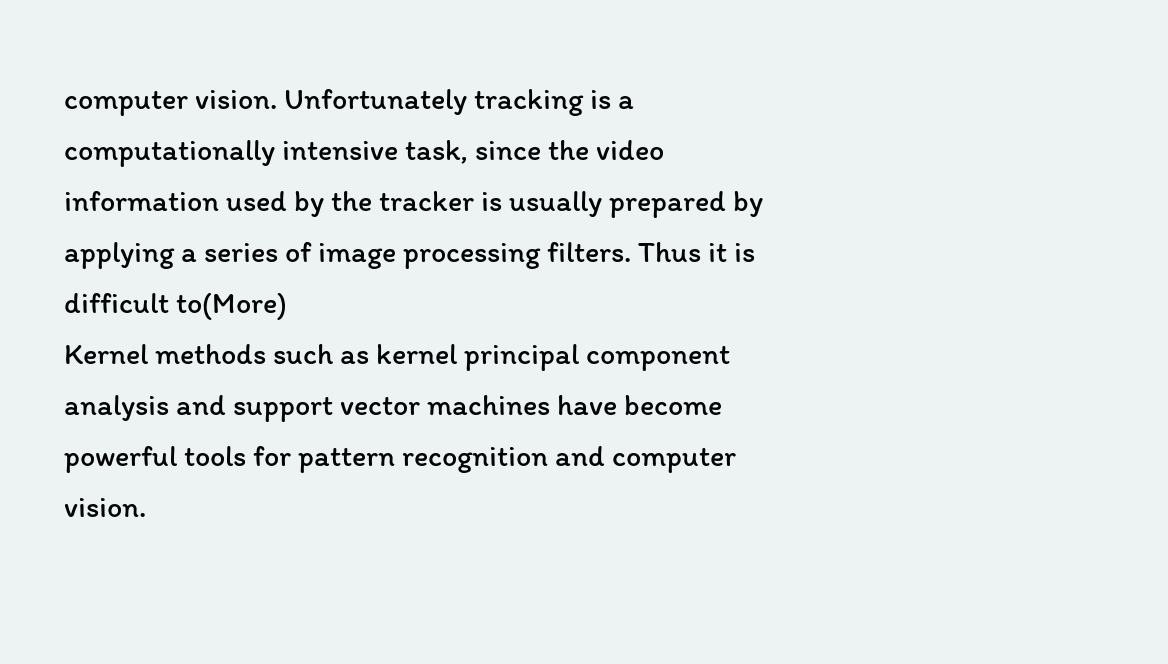computer vision. Unfortunately tracking is a computationally intensive task, since the video information used by the tracker is usually prepared by applying a series of image processing filters. Thus it is difficult to(More)
Kernel methods such as kernel principal component analysis and support vector machines have become powerful tools for pattern recognition and computer vision.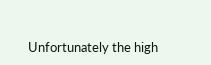Unfortunately the high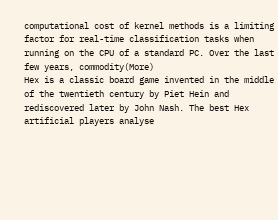computational cost of kernel methods is a limiting factor for real-time classification tasks when running on the CPU of a standard PC. Over the last few years, commodity(More)
Hex is a classic board game invented in the middle of the twentieth century by Piet Hein and rediscovered later by John Nash. The best Hex artificial players analyse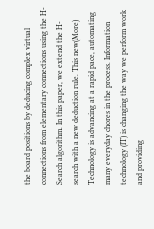the board positions by deducing complex virtual connections from elementary connections using the H-Search algorithm. In this paper, we extend the H-search with a new deduction rule. This new(More)
Technology is advancing at a rapid pace, automating many everyday chores in the process. Information technology (IT) is changing the way we perform work and providing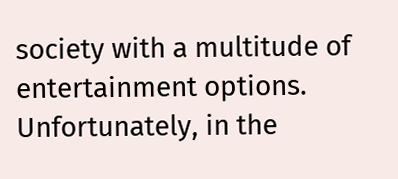society with a multitude of entertainment options. Unfortunately, in the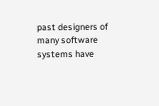past designers of many software systems have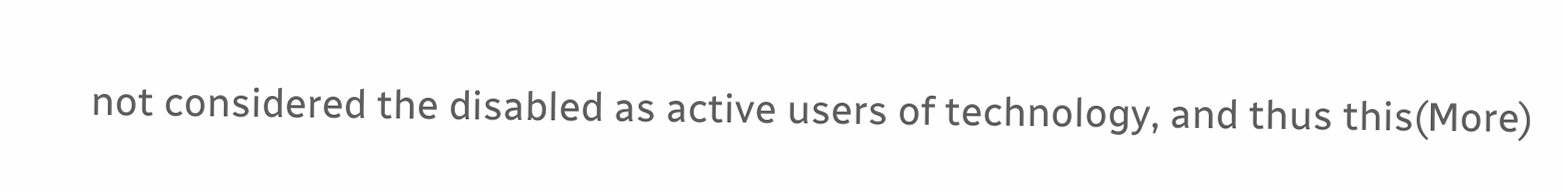not considered the disabled as active users of technology, and thus this(More)